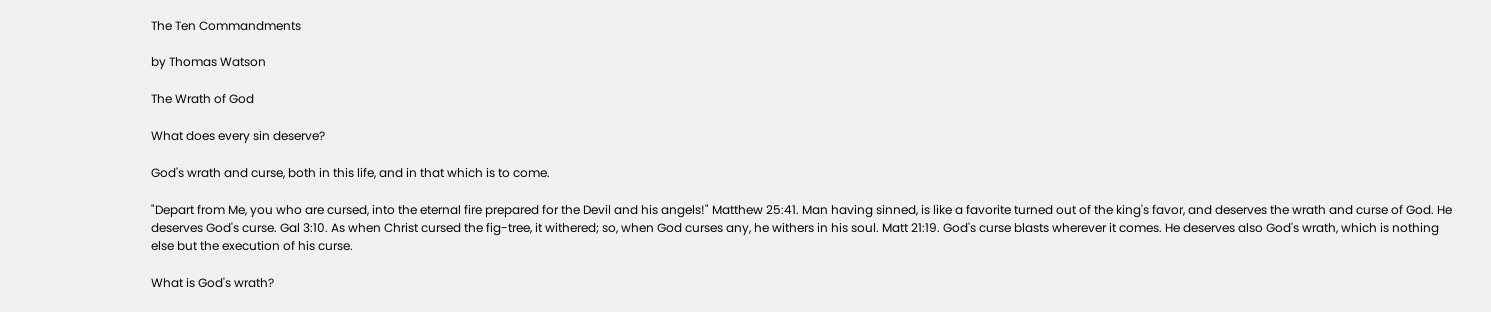The Ten Commandments

by Thomas Watson

The Wrath of God

What does every sin deserve?

God's wrath and curse, both in this life, and in that which is to come.

"Depart from Me, you who are cursed, into the eternal fire prepared for the Devil and his angels!" Matthew 25:41. Man having sinned, is like a favorite turned out of the king's favor, and deserves the wrath and curse of God. He deserves God's curse. Gal 3:10. As when Christ cursed the fig-tree, it withered; so, when God curses any, he withers in his soul. Matt 21:19. God's curse blasts wherever it comes. He deserves also God's wrath, which is nothing else but the execution of his curse.

What is God's wrath?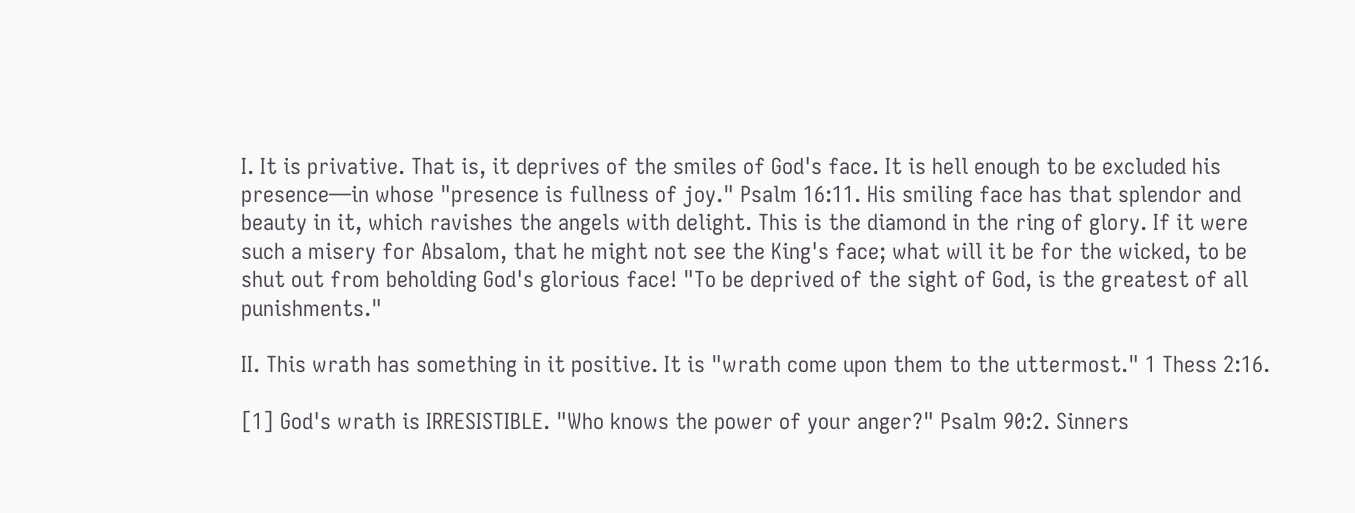I. It is privative. That is, it deprives of the smiles of God's face. It is hell enough to be excluded his presence—in whose "presence is fullness of joy." Psalm 16:11. His smiling face has that splendor and beauty in it, which ravishes the angels with delight. This is the diamond in the ring of glory. If it were such a misery for Absalom, that he might not see the King's face; what will it be for the wicked, to be shut out from beholding God's glorious face! "To be deprived of the sight of God, is the greatest of all punishments."

II. This wrath has something in it positive. It is "wrath come upon them to the uttermost." 1 Thess 2:16.

[1] God's wrath is IRRESISTIBLE. "Who knows the power of your anger?" Psalm 90:2. Sinners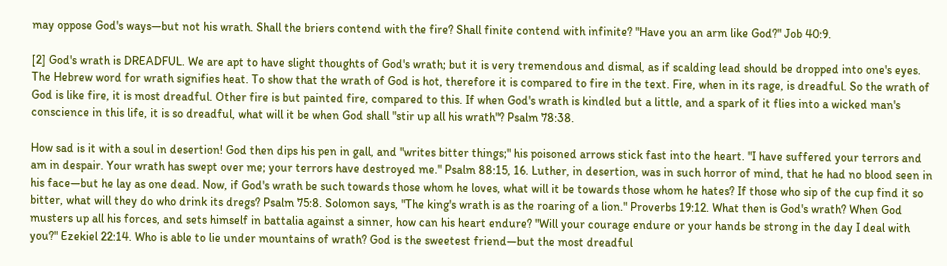may oppose God's ways—but not his wrath. Shall the briers contend with the fire? Shall finite contend with infinite? "Have you an arm like God?" Job 40:9.

[2] God's wrath is DREADFUL. We are apt to have slight thoughts of God's wrath; but it is very tremendous and dismal, as if scalding lead should be dropped into one's eyes. The Hebrew word for wrath signifies heat. To show that the wrath of God is hot, therefore it is compared to fire in the text. Fire, when in its rage, is dreadful. So the wrath of God is like fire, it is most dreadful. Other fire is but painted fire, compared to this. If when God's wrath is kindled but a little, and a spark of it flies into a wicked man's conscience in this life, it is so dreadful, what will it be when God shall "stir up all his wrath"? Psalm 78:38.

How sad is it with a soul in desertion! God then dips his pen in gall, and "writes bitter things;" his poisoned arrows stick fast into the heart. "I have suffered your terrors and am in despair. Your wrath has swept over me; your terrors have destroyed me." Psalm 88:15, 16. Luther, in desertion, was in such horror of mind, that he had no blood seen in his face—but he lay as one dead. Now, if God's wrath be such towards those whom he loves, what will it be towards those whom he hates? If those who sip of the cup find it so bitter, what will they do who drink its dregs? Psalm 75:8. Solomon says, "The king's wrath is as the roaring of a lion." Proverbs 19:12. What then is God's wrath? When God musters up all his forces, and sets himself in battalia against a sinner, how can his heart endure? "Will your courage endure or your hands be strong in the day I deal with you?" Ezekiel 22:14. Who is able to lie under mountains of wrath? God is the sweetest friend—but the most dreadful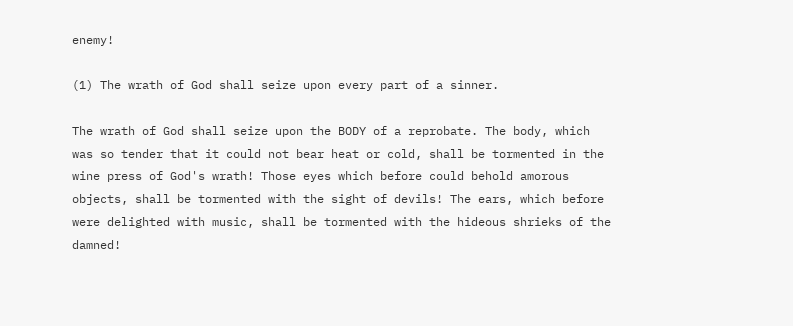enemy!

(1) The wrath of God shall seize upon every part of a sinner.

The wrath of God shall seize upon the BODY of a reprobate. The body, which was so tender that it could not bear heat or cold, shall be tormented in the wine press of God's wrath! Those eyes which before could behold amorous objects, shall be tormented with the sight of devils! The ears, which before were delighted with music, shall be tormented with the hideous shrieks of the damned!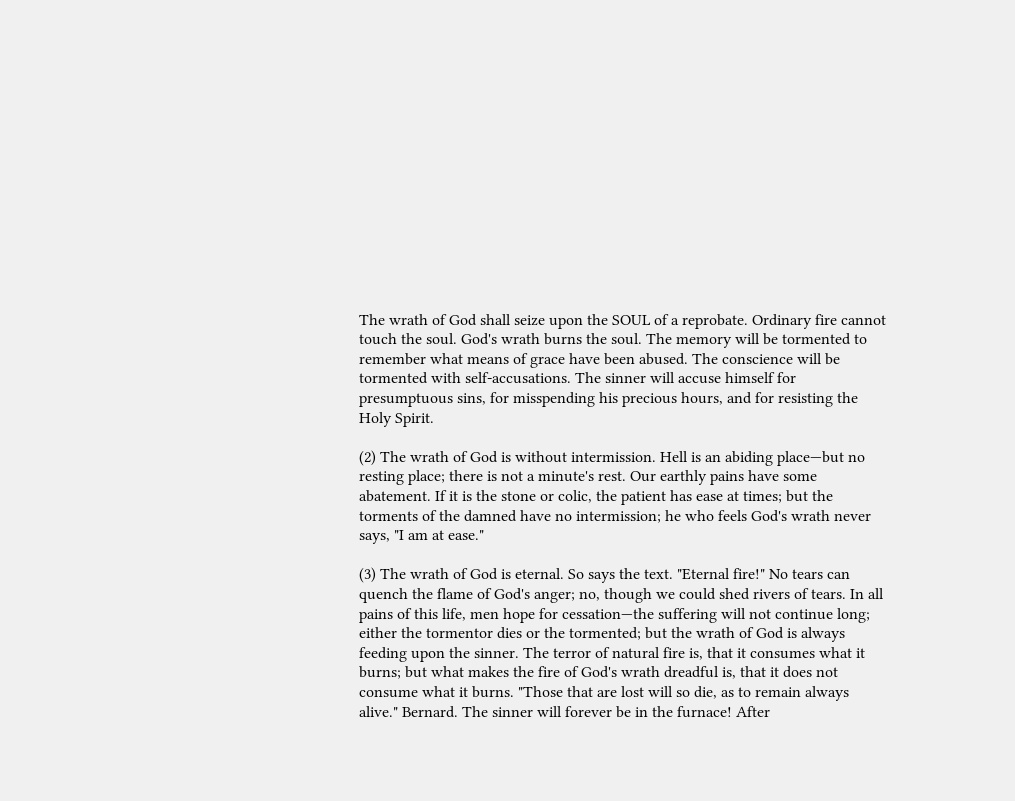The wrath of God shall seize upon the SOUL of a reprobate. Ordinary fire cannot touch the soul. God's wrath burns the soul. The memory will be tormented to remember what means of grace have been abused. The conscience will be tormented with self-accusations. The sinner will accuse himself for presumptuous sins, for misspending his precious hours, and for resisting the Holy Spirit.

(2) The wrath of God is without intermission. Hell is an abiding place—but no resting place; there is not a minute's rest. Our earthly pains have some abatement. If it is the stone or colic, the patient has ease at times; but the torments of the damned have no intermission; he who feels God's wrath never says, "I am at ease."

(3) The wrath of God is eternal. So says the text. "Eternal fire!" No tears can quench the flame of God's anger; no, though we could shed rivers of tears. In all pains of this life, men hope for cessation—the suffering will not continue long; either the tormentor dies or the tormented; but the wrath of God is always feeding upon the sinner. The terror of natural fire is, that it consumes what it burns; but what makes the fire of God's wrath dreadful is, that it does not consume what it burns. "Those that are lost will so die, as to remain always alive." Bernard. The sinner will forever be in the furnace! After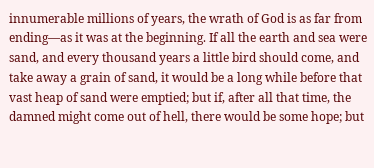innumerable millions of years, the wrath of God is as far from ending—as it was at the beginning. If all the earth and sea were sand, and every thousand years a little bird should come, and take away a grain of sand, it would be a long while before that vast heap of sand were emptied; but if, after all that time, the damned might come out of hell, there would be some hope; but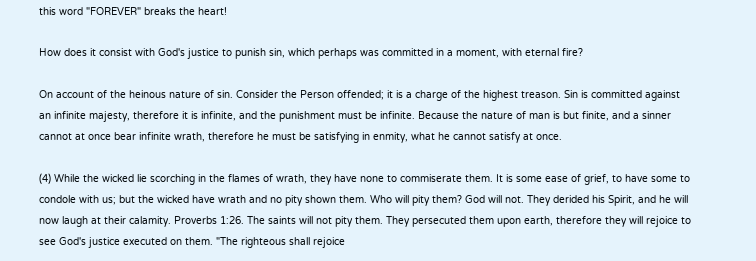this word "FOREVER" breaks the heart!

How does it consist with God's justice to punish sin, which perhaps was committed in a moment, with eternal fire?

On account of the heinous nature of sin. Consider the Person offended; it is a charge of the highest treason. Sin is committed against an infinite majesty, therefore it is infinite, and the punishment must be infinite. Because the nature of man is but finite, and a sinner cannot at once bear infinite wrath, therefore he must be satisfying in enmity, what he cannot satisfy at once.

(4) While the wicked lie scorching in the flames of wrath, they have none to commiserate them. It is some ease of grief, to have some to condole with us; but the wicked have wrath and no pity shown them. Who will pity them? God will not. They derided his Spirit, and he will now laugh at their calamity. Proverbs 1:26. The saints will not pity them. They persecuted them upon earth, therefore they will rejoice to see God's justice executed on them. "The righteous shall rejoice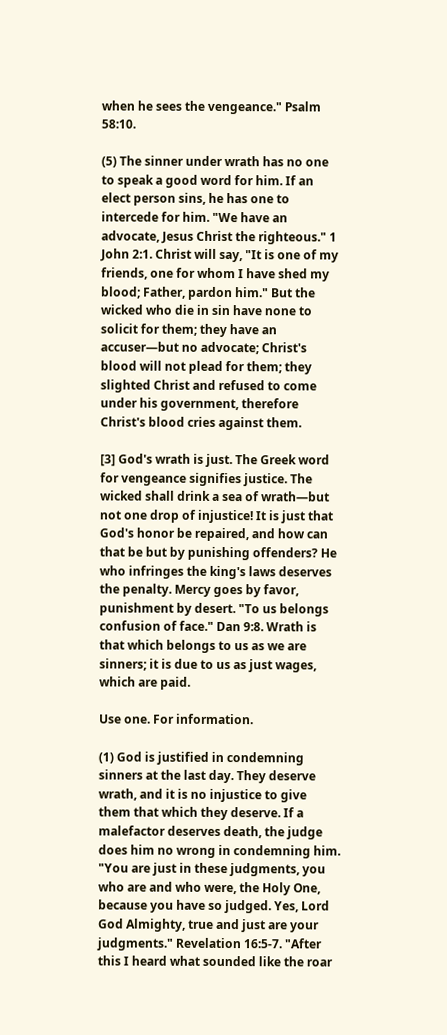when he sees the vengeance." Psalm 58:10.

(5) The sinner under wrath has no one to speak a good word for him. If an elect person sins, he has one to intercede for him. "We have an advocate, Jesus Christ the righteous." 1 John 2:1. Christ will say, "It is one of my friends, one for whom I have shed my blood; Father, pardon him." But the wicked who die in sin have none to solicit for them; they have an accuser—but no advocate; Christ's blood will not plead for them; they slighted Christ and refused to come under his government, therefore Christ's blood cries against them.

[3] God's wrath is just. The Greek word for vengeance signifies justice. The wicked shall drink a sea of wrath—but not one drop of injustice! It is just that God's honor be repaired, and how can that be but by punishing offenders? He who infringes the king's laws deserves the penalty. Mercy goes by favor, punishment by desert. "To us belongs confusion of face." Dan 9:8. Wrath is that which belongs to us as we are sinners; it is due to us as just wages, which are paid.

Use one. For information.

(1) God is justified in condemning sinners at the last day. They deserve wrath, and it is no injustice to give them that which they deserve. If a malefactor deserves death, the judge does him no wrong in condemning him. "You are just in these judgments, you who are and who were, the Holy One, because you have so judged. Yes, Lord God Almighty, true and just are your judgments." Revelation 16:5-7. "After this I heard what sounded like the roar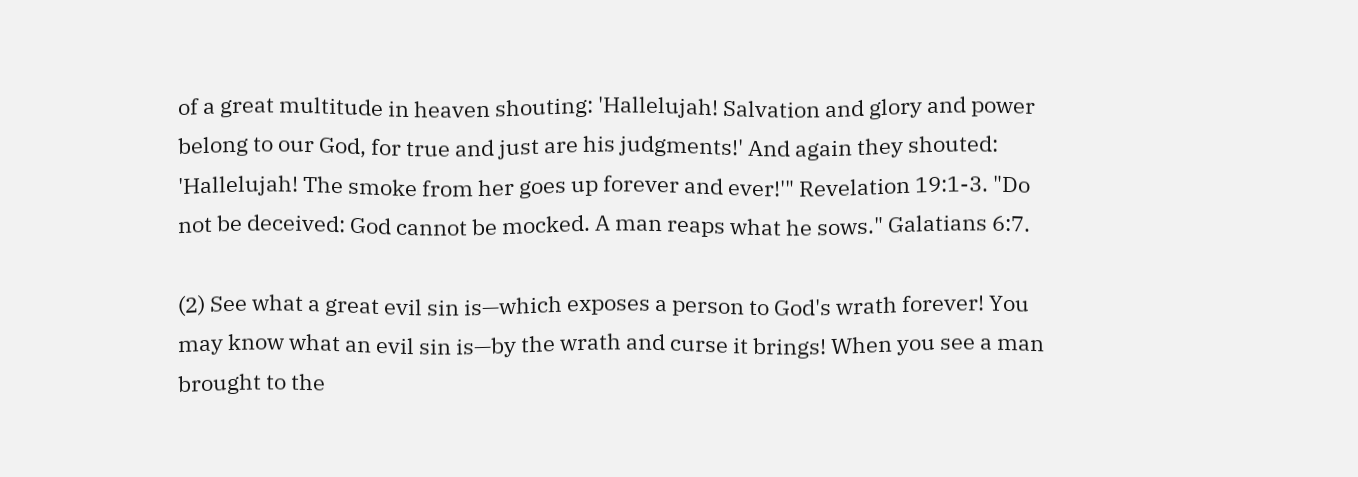of a great multitude in heaven shouting: 'Hallelujah! Salvation and glory and power belong to our God, for true and just are his judgments!' And again they shouted: 'Hallelujah! The smoke from her goes up forever and ever!'" Revelation 19:1-3. "Do not be deceived: God cannot be mocked. A man reaps what he sows." Galatians 6:7.

(2) See what a great evil sin is—which exposes a person to God's wrath forever! You may know what an evil sin is—by the wrath and curse it brings! When you see a man brought to the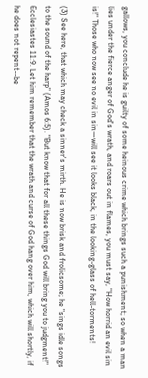gallows, you conclude he is guilty of some heinous crime which brings such a punishment; so when a man lies under the fierce anger of God's wrath, and roars out in flames, you must say, "How horrid an evil sin is!" Those who now see no evil in sin—will see it looks black, in the looking-glass of hell-torments!

(3) See here, that which may check a sinner's mirth. He is now brisk and frolicsome; he "sings idle songs to the sound of the harp" (Amos 6:5). "But know that for all these things God will bring you to judgment!" Ecclesiastes 11:9. Let him remember that the wrath and curse of God hang over him, which will shortly, if he does not repent--be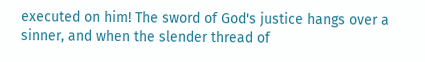executed on him! The sword of God's justice hangs over a sinner, and when the slender thread of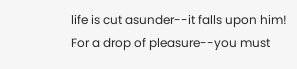life is cut asunder--it falls upon him! For a drop of pleasure--you must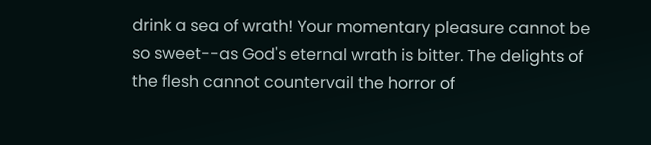drink a sea of wrath! Your momentary pleasure cannot be so sweet--as God's eternal wrath is bitter. The delights of the flesh cannot countervail the horror of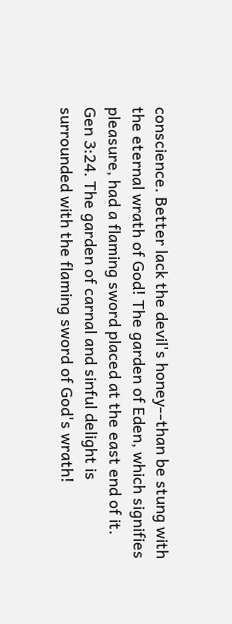conscience. Better lack the devil's honey--than be stung with the eternal wrath of God! The garden of Eden, which signifies pleasure, had a flaming sword placed at the east end of it. Gen 3:24. The garden of carnal and sinful delight is surrounded with the flaming sword of God's wrath!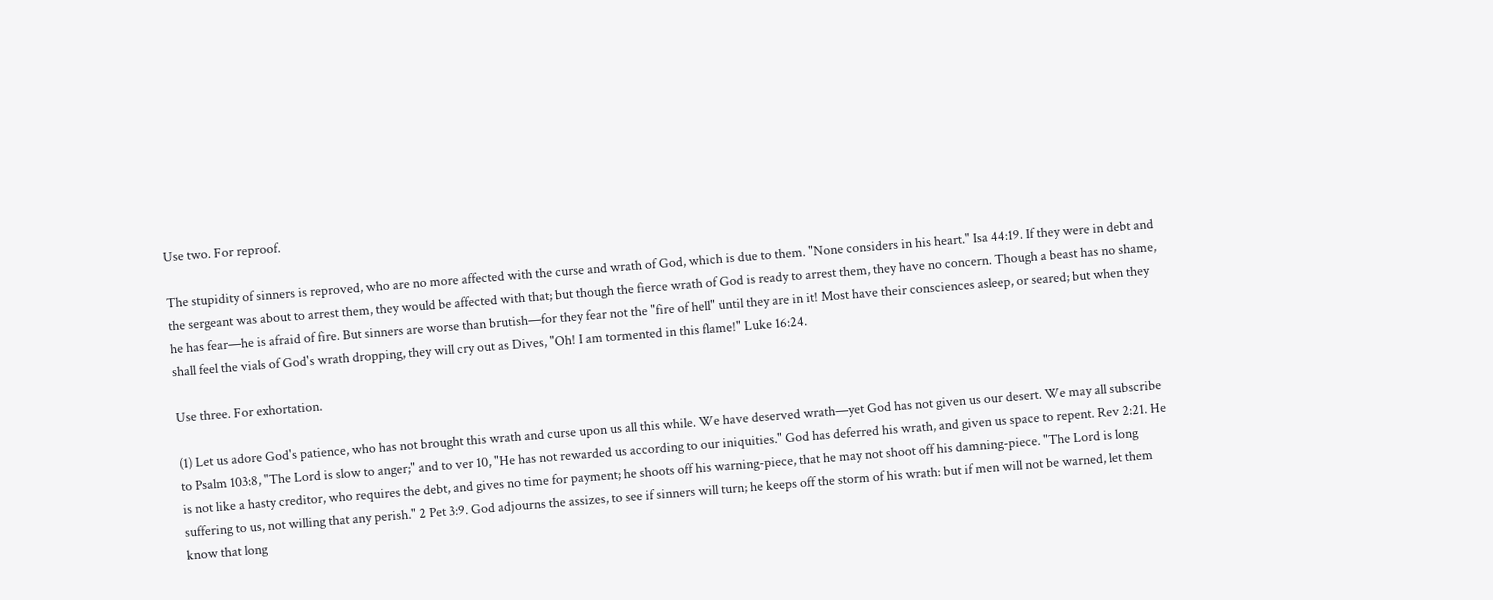Use two. For reproof.

The stupidity of sinners is reproved, who are no more affected with the curse and wrath of God, which is due to them. "None considers in his heart." Isa 44:19. If they were in debt and the sergeant was about to arrest them, they would be affected with that; but though the fierce wrath of God is ready to arrest them, they have no concern. Though a beast has no shame, he has fear—he is afraid of fire. But sinners are worse than brutish—for they fear not the "fire of hell" until they are in it! Most have their consciences asleep, or seared; but when they shall feel the vials of God's wrath dropping, they will cry out as Dives, "Oh! I am tormented in this flame!" Luke 16:24.

Use three. For exhortation.

(1) Let us adore God's patience, who has not brought this wrath and curse upon us all this while. We have deserved wrath—yet God has not given us our desert. We may all subscribe to Psalm 103:8, "The Lord is slow to anger;" and to ver 10, "He has not rewarded us according to our iniquities." God has deferred his wrath, and given us space to repent. Rev 2:21. He is not like a hasty creditor, who requires the debt, and gives no time for payment; he shoots off his warning-piece, that he may not shoot off his damning-piece. "The Lord is long suffering to us, not willing that any perish." 2 Pet 3:9. God adjourns the assizes, to see if sinners will turn; he keeps off the storm of his wrath: but if men will not be warned, let them know that long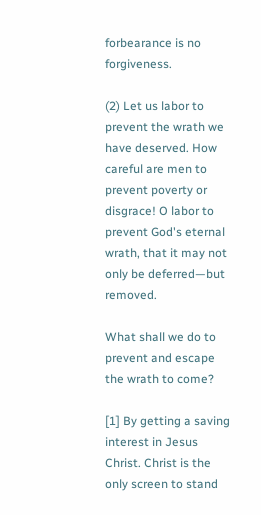forbearance is no forgiveness.

(2) Let us labor to prevent the wrath we have deserved. How careful are men to prevent poverty or disgrace! O labor to prevent God's eternal wrath, that it may not only be deferred—but removed.

What shall we do to prevent and escape the wrath to come?

[1] By getting a saving interest in Jesus Christ. Christ is the only screen to stand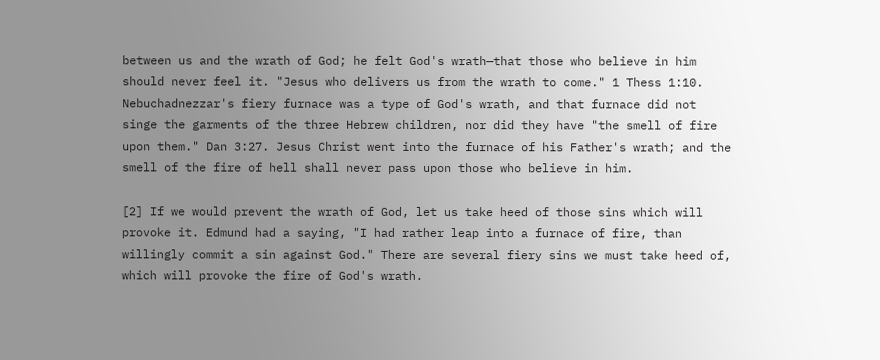between us and the wrath of God; he felt God's wrath—that those who believe in him should never feel it. "Jesus who delivers us from the wrath to come." 1 Thess 1:10. Nebuchadnezzar's fiery furnace was a type of God's wrath, and that furnace did not singe the garments of the three Hebrew children, nor did they have "the smell of fire upon them." Dan 3:27. Jesus Christ went into the furnace of his Father's wrath; and the smell of the fire of hell shall never pass upon those who believe in him.

[2] If we would prevent the wrath of God, let us take heed of those sins which will provoke it. Edmund had a saying, "I had rather leap into a furnace of fire, than willingly commit a sin against God." There are several fiery sins we must take heed of, which will provoke the fire of God's wrath.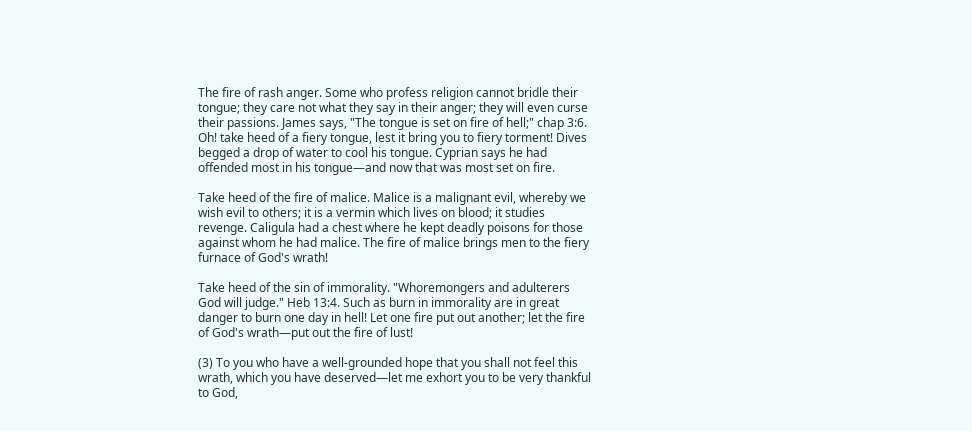The fire of rash anger. Some who profess religion cannot bridle their tongue; they care not what they say in their anger; they will even curse their passions. James says, "The tongue is set on fire of hell;" chap 3:6. Oh! take heed of a fiery tongue, lest it bring you to fiery torment! Dives begged a drop of water to cool his tongue. Cyprian says he had offended most in his tongue—and now that was most set on fire.

Take heed of the fire of malice. Malice is a malignant evil, whereby we wish evil to others; it is a vermin which lives on blood; it studies revenge. Caligula had a chest where he kept deadly poisons for those against whom he had malice. The fire of malice brings men to the fiery furnace of God's wrath!

Take heed of the sin of immorality. "Whoremongers and adulterers God will judge." Heb 13:4. Such as burn in immorality are in great danger to burn one day in hell! Let one fire put out another; let the fire of God's wrath—put out the fire of lust!

(3) To you who have a well-grounded hope that you shall not feel this wrath, which you have deserved—let me exhort you to be very thankful to God,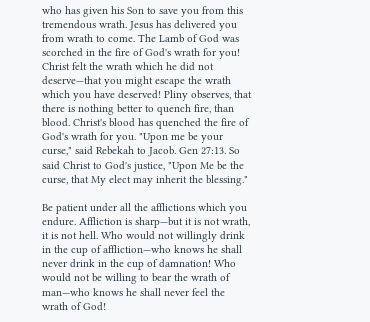who has given his Son to save you from this tremendous wrath. Jesus has delivered you from wrath to come. The Lamb of God was scorched in the fire of God's wrath for you! Christ felt the wrath which he did not deserve—that you might escape the wrath which you have deserved! Pliny observes, that there is nothing better to quench fire, than blood. Christ's blood has quenched the fire of God's wrath for you. "Upon me be your curse," said Rebekah to Jacob. Gen 27:13. So said Christ to God's justice, "Upon Me be the curse, that My elect may inherit the blessing."

Be patient under all the afflictions which you endure. Affliction is sharp—but it is not wrath, it is not hell. Who would not willingly drink in the cup of affliction—who knows he shall never drink in the cup of damnation! Who would not be willing to bear the wrath of man—who knows he shall never feel the wrath of God!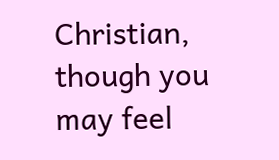Christian, though you may feel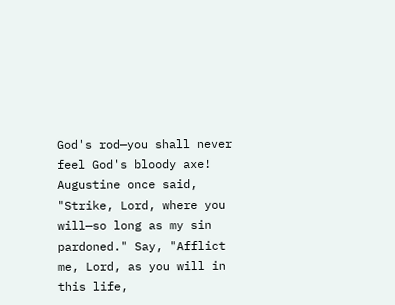God's rod—you shall never feel God's bloody axe! Augustine once said, "Strike, Lord, where you will—so long as my sin pardoned." Say, "Afflict me, Lord, as you will in this life,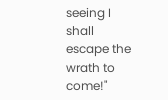seeing I shall escape the wrath to come!"